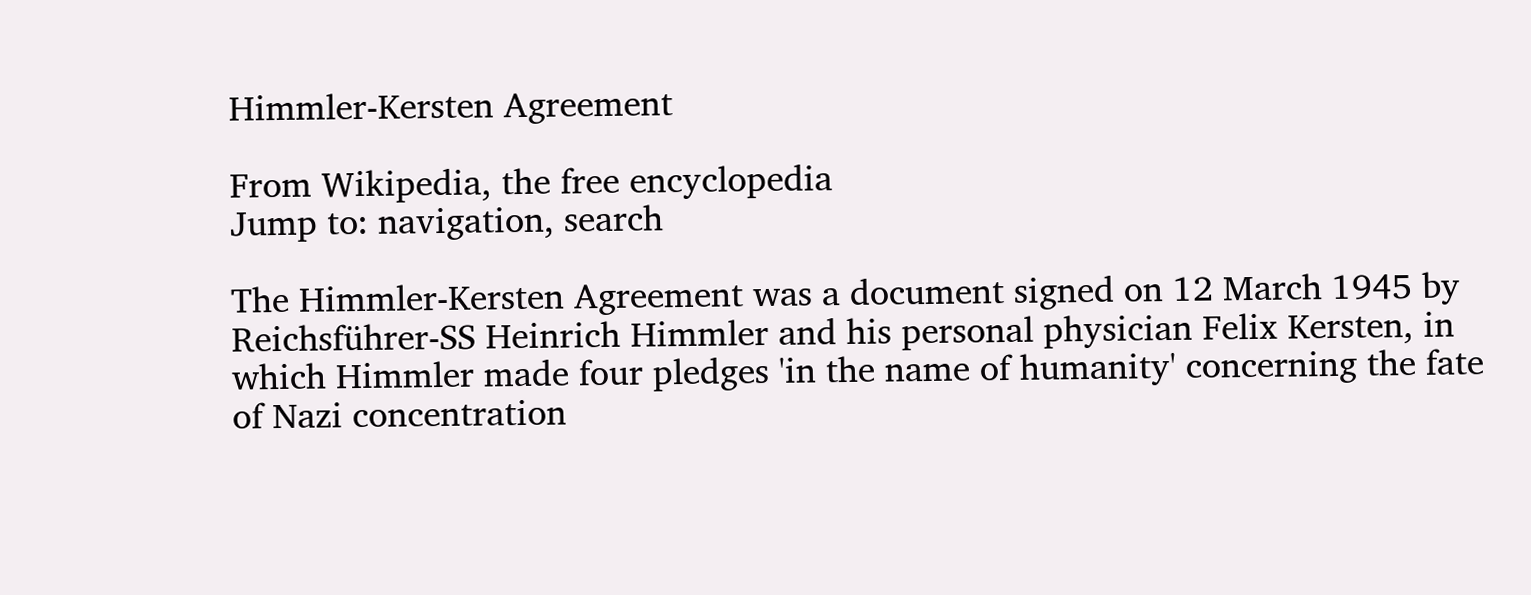Himmler-Kersten Agreement

From Wikipedia, the free encyclopedia
Jump to: navigation, search

The Himmler-Kersten Agreement was a document signed on 12 March 1945 by Reichsführer-SS Heinrich Himmler and his personal physician Felix Kersten, in which Himmler made four pledges 'in the name of humanity' concerning the fate of Nazi concentration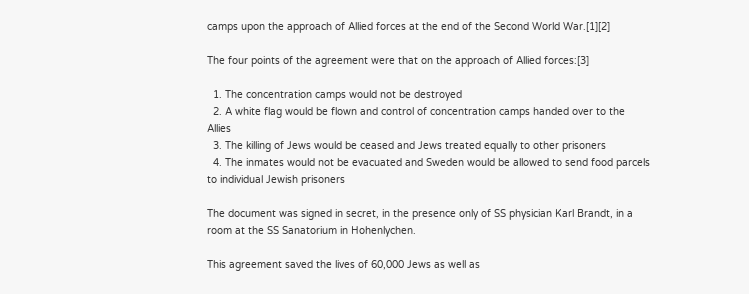camps upon the approach of Allied forces at the end of the Second World War.[1][2]

The four points of the agreement were that on the approach of Allied forces:[3]

  1. The concentration camps would not be destroyed
  2. A white flag would be flown and control of concentration camps handed over to the Allies
  3. The killing of Jews would be ceased and Jews treated equally to other prisoners
  4. The inmates would not be evacuated and Sweden would be allowed to send food parcels to individual Jewish prisoners

The document was signed in secret, in the presence only of SS physician Karl Brandt, in a room at the SS Sanatorium in Hohenlychen.

This agreement saved the lives of 60,000 Jews as well as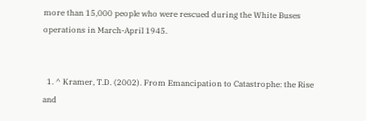more than 15,000 people who were rescued during the White Buses operations in March-April 1945.


  1. ^ Kramer, T.D. (2002). From Emancipation to Catastrophe: the Rise and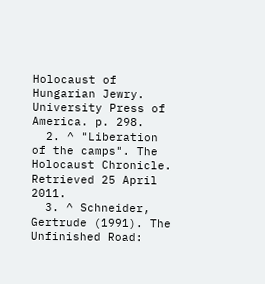Holocaust of Hungarian Jewry. University Press of America. p. 298.
  2. ^ "Liberation of the camps". The Holocaust Chronicle. Retrieved 25 April 2011.
  3. ^ Schneider, Gertrude (1991). The Unfinished Road: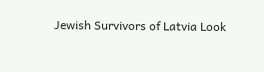Jewish Survivors of Latvia Look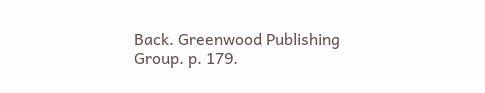Back. Greenwood Publishing Group. p. 179.